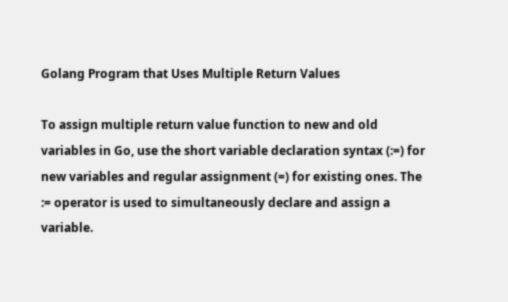Golang Program that Uses Multiple Return Values

To assign multiple return value function to new and old variables in Go, use the short variable declaration syntax (:=) for new variables and regular assignment (=) for existing ones. The := operator is used to simultaneously declare and assign a variable.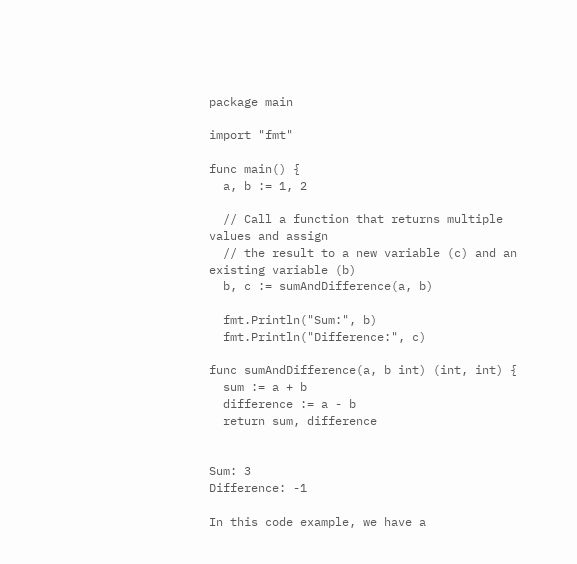package main

import "fmt"

func main() {
  a, b := 1, 2

  // Call a function that returns multiple values and assign
  // the result to a new variable (c) and an existing variable (b)
  b, c := sumAndDifference(a, b)

  fmt.Println("Sum:", b)
  fmt.Println("Difference:", c)

func sumAndDifference(a, b int) (int, int) {
  sum := a + b
  difference := a - b
  return sum, difference


Sum: 3
Difference: -1

In this code example, we have a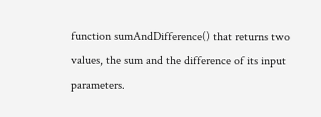function sumAndDifference() that returns two values, the sum and the difference of its input parameters.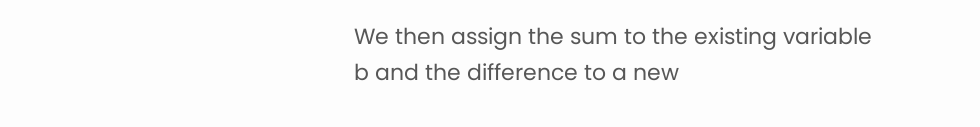We then assign the sum to the existing variable b and the difference to a new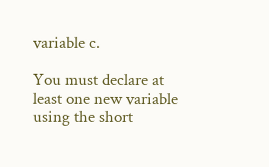variable c.

You must declare at least one new variable using the short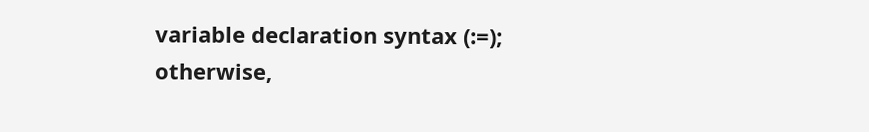variable declaration syntax (:=); otherwise,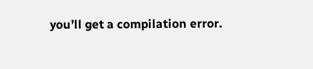you’ll get a compilation error.